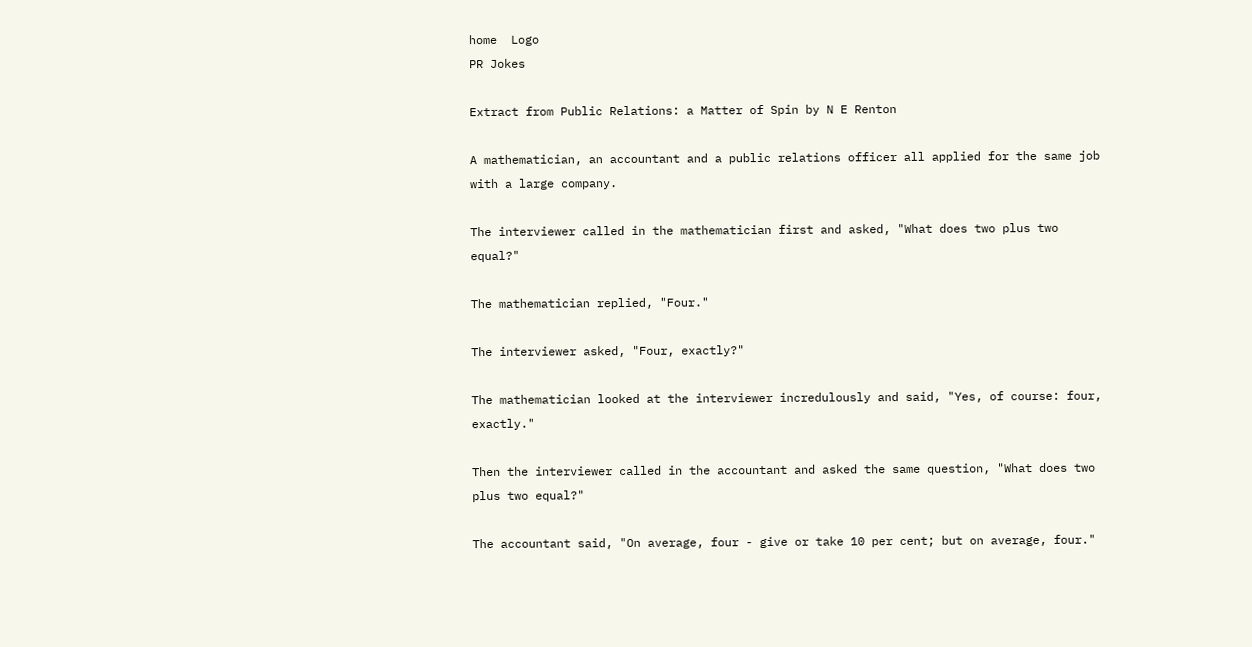home  Logo
PR Jokes

Extract from Public Relations: a Matter of Spin by N E Renton

A mathematician, an accountant and a public relations officer all applied for the same job with a large company.

The interviewer called in the mathematician first and asked, "What does two plus two equal?"

The mathematician replied, "Four."

The interviewer asked, "Four, exactly?"

The mathematician looked at the interviewer incredulously and said, "Yes, of course: four, exactly."

Then the interviewer called in the accountant and asked the same question, "What does two plus two equal?"

The accountant said, "On average, four - give or take 10 per cent; but on average, four."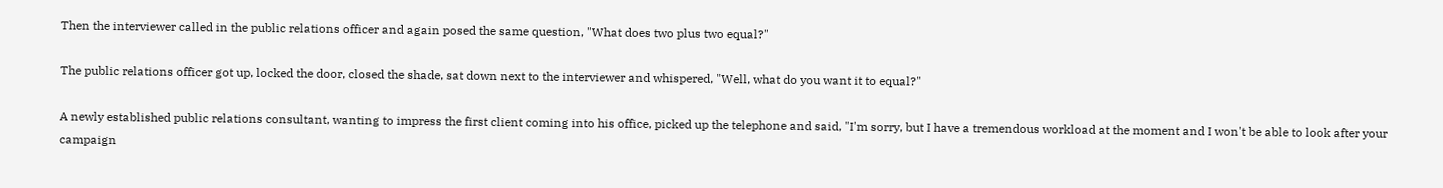Then the interviewer called in the public relations officer and again posed the same question, "What does two plus two equal?"

The public relations officer got up, locked the door, closed the shade, sat down next to the interviewer and whispered, "Well, what do you want it to equal?"

A newly established public relations consultant, wanting to impress the first client coming into his office, picked up the telephone and said, "I'm sorry, but I have a tremendous workload at the moment and I won't be able to look after your campaign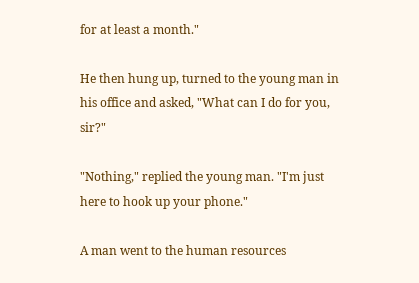for at least a month."

He then hung up, turned to the young man in his office and asked, "What can I do for you, sir?"

"Nothing," replied the young man. "I'm just here to hook up your phone."

A man went to the human resources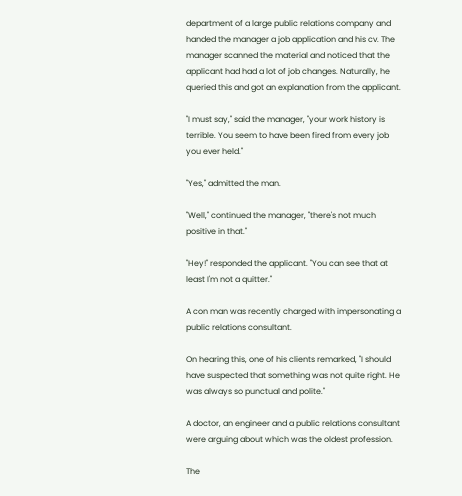department of a large public relations company and handed the manager a job application and his cv. The manager scanned the material and noticed that the applicant had had a lot of job changes. Naturally, he queried this and got an explanation from the applicant.

"I must say," said the manager, "your work history is terrible. You seem to have been fired from every job you ever held."

"Yes," admitted the man.

"Well," continued the manager, "there's not much positive in that."

"Hey!" responded the applicant. "You can see that at least I'm not a quitter."

A con man was recently charged with impersonating a public relations consultant.

On hearing this, one of his clients remarked, "I should have suspected that something was not quite right. He was always so punctual and polite."

A doctor, an engineer and a public relations consultant were arguing about which was the oldest profession.

The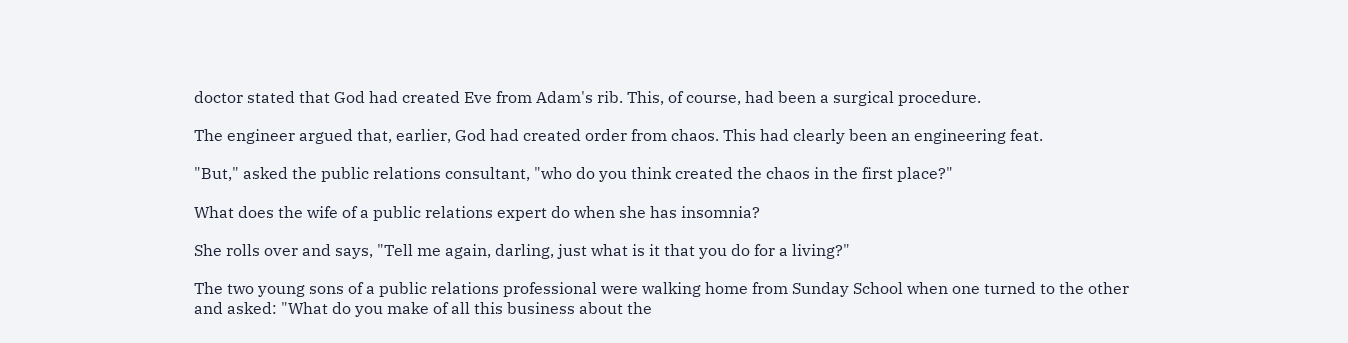doctor stated that God had created Eve from Adam's rib. This, of course, had been a surgical procedure.

The engineer argued that, earlier, God had created order from chaos. This had clearly been an engineering feat.

"But," asked the public relations consultant, "who do you think created the chaos in the first place?"

What does the wife of a public relations expert do when she has insomnia?

She rolls over and says, "Tell me again, darling, just what is it that you do for a living?"

The two young sons of a public relations professional were walking home from Sunday School when one turned to the other and asked: "What do you make of all this business about the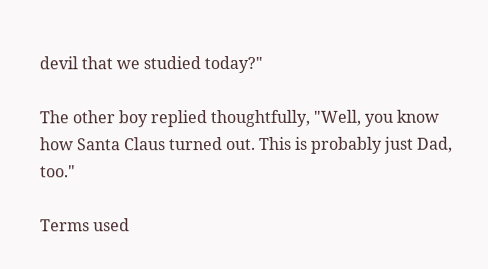devil that we studied today?"

The other boy replied thoughtfully, "Well, you know how Santa Claus turned out. This is probably just Dad, too."

Terms used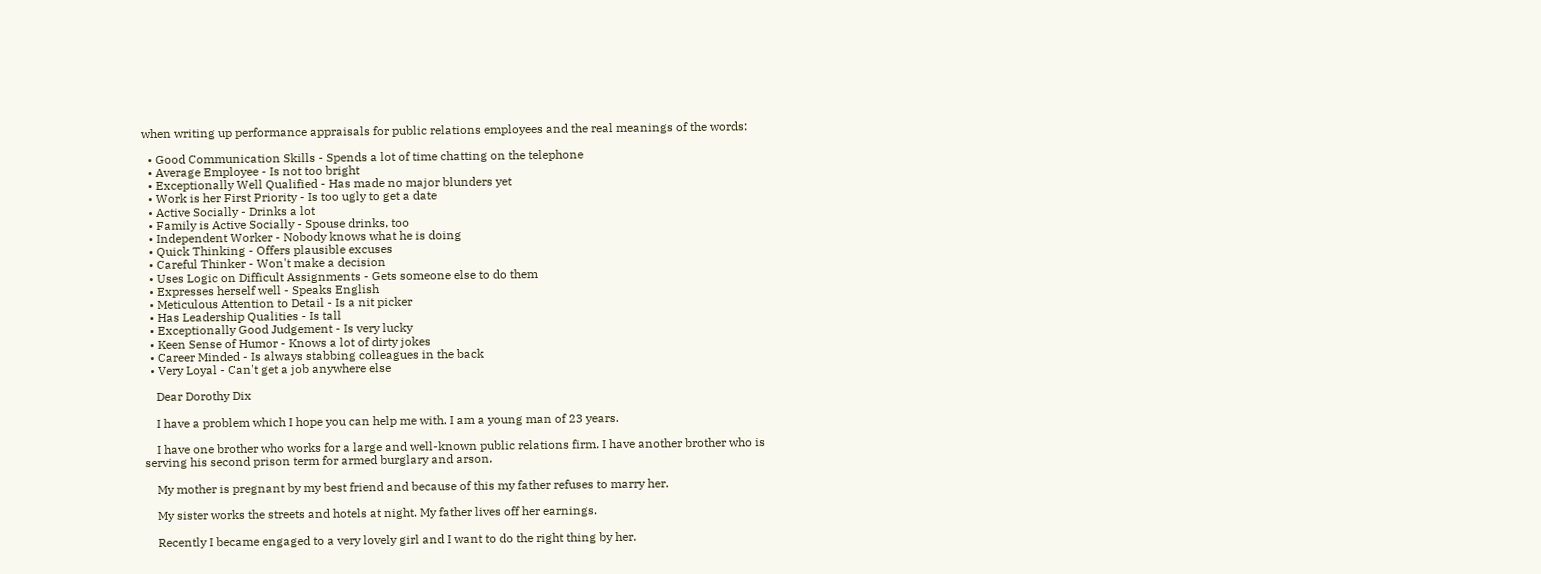when writing up performance appraisals for public relations employees and the real meanings of the words:

  • Good Communication Skills - Spends a lot of time chatting on the telephone
  • Average Employee - Is not too bright
  • Exceptionally Well Qualified - Has made no major blunders yet
  • Work is her First Priority - Is too ugly to get a date
  • Active Socially - Drinks a lot
  • Family is Active Socially - Spouse drinks, too
  • Independent Worker - Nobody knows what he is doing
  • Quick Thinking - Offers plausible excuses
  • Careful Thinker - Won't make a decision
  • Uses Logic on Difficult Assignments - Gets someone else to do them
  • Expresses herself well - Speaks English
  • Meticulous Attention to Detail - Is a nit picker
  • Has Leadership Qualities - Is tall
  • Exceptionally Good Judgement - Is very lucky
  • Keen Sense of Humor - Knows a lot of dirty jokes
  • Career Minded - Is always stabbing colleagues in the back
  • Very Loyal - Can't get a job anywhere else

    Dear Dorothy Dix

    I have a problem which I hope you can help me with. I am a young man of 23 years.

    I have one brother who works for a large and well-known public relations firm. I have another brother who is serving his second prison term for armed burglary and arson.

    My mother is pregnant by my best friend and because of this my father refuses to marry her.

    My sister works the streets and hotels at night. My father lives off her earnings.

    Recently I became engaged to a very lovely girl and I want to do the right thing by her.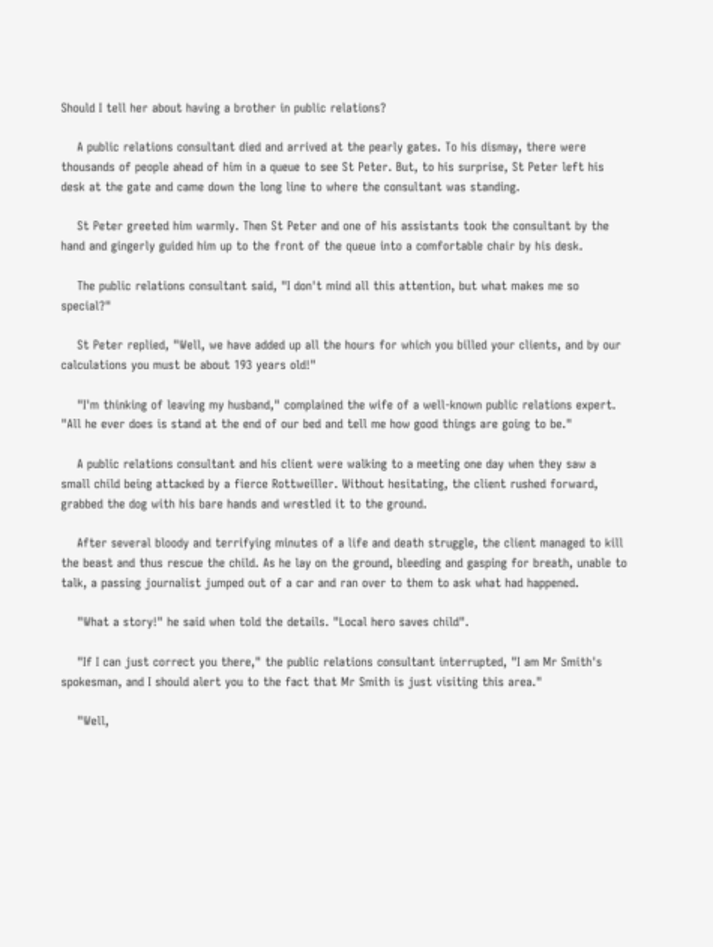Should I tell her about having a brother in public relations?

    A public relations consultant died and arrived at the pearly gates. To his dismay, there were thousands of people ahead of him in a queue to see St Peter. But, to his surprise, St Peter left his desk at the gate and came down the long line to where the consultant was standing.

    St Peter greeted him warmly. Then St Peter and one of his assistants took the consultant by the hand and gingerly guided him up to the front of the queue into a comfortable chair by his desk.

    The public relations consultant said, "I don't mind all this attention, but what makes me so special?"

    St Peter replied, "Well, we have added up all the hours for which you billed your clients, and by our calculations you must be about 193 years old!"

    "I'm thinking of leaving my husband," complained the wife of a well-known public relations expert. "All he ever does is stand at the end of our bed and tell me how good things are going to be."

    A public relations consultant and his client were walking to a meeting one day when they saw a small child being attacked by a fierce Rottweiller. Without hesitating, the client rushed forward, grabbed the dog with his bare hands and wrestled it to the ground.

    After several bloody and terrifying minutes of a life and death struggle, the client managed to kill the beast and thus rescue the child. As he lay on the ground, bleeding and gasping for breath, unable to talk, a passing journalist jumped out of a car and ran over to them to ask what had happened.

    "What a story!" he said when told the details. "Local hero saves child".

    "If I can just correct you there," the public relations consultant interrupted, "I am Mr Smith's spokesman, and I should alert you to the fact that Mr Smith is just visiting this area."

    "Well,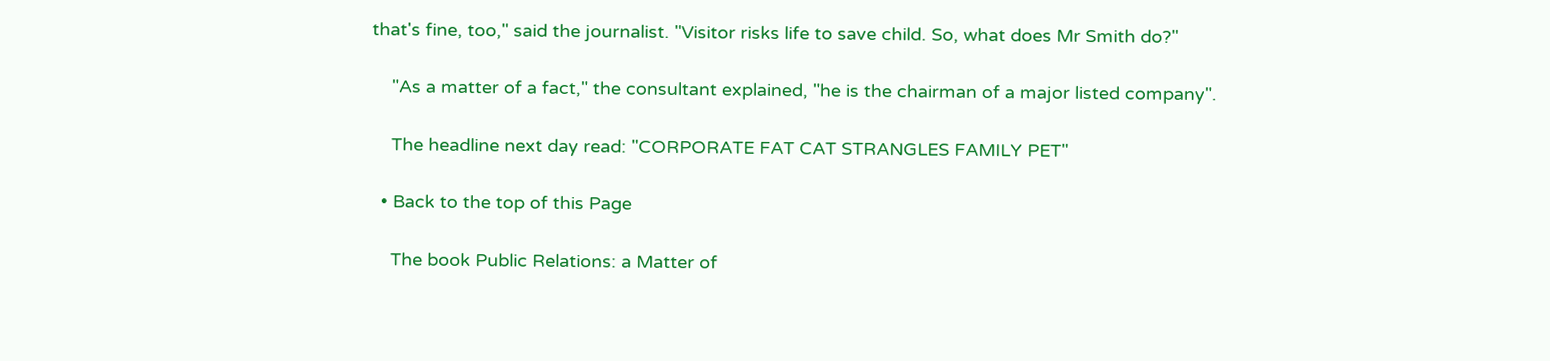that's fine, too," said the journalist. "Visitor risks life to save child. So, what does Mr Smith do?"

    "As a matter of a fact," the consultant explained, "he is the chairman of a major listed company".

    The headline next day read: "CORPORATE FAT CAT STRANGLES FAMILY PET"

  • Back to the top of this Page

    The book Public Relations: a Matter of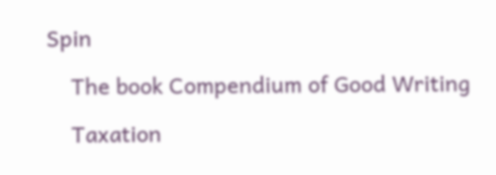Spin

    The book Compendium of Good Writing

    Taxation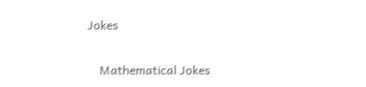Jokes

    Mathematical Jokes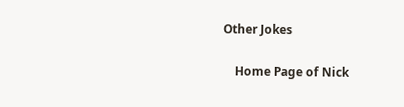Other Jokes

    Home Page of Nick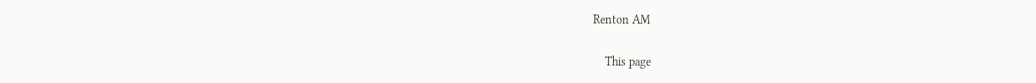Renton AM

    This page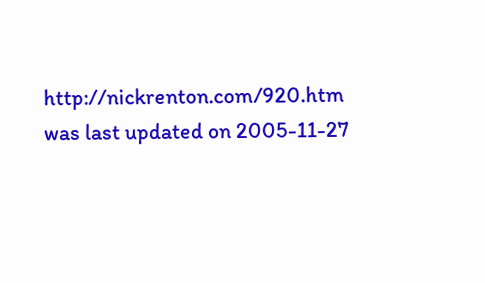http://nickrenton.com/920.htm was last updated on 2005-11-27